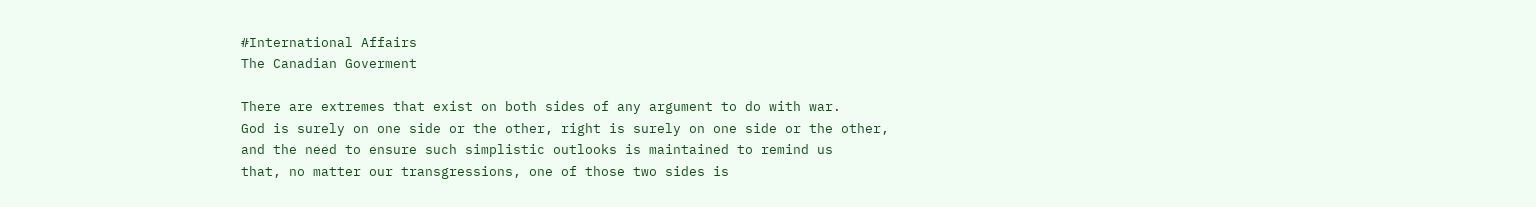#International Affairs
The Canadian Goverment

There are extremes that exist on both sides of any argument to do with war.
God is surely on one side or the other, right is surely on one side or the other,
and the need to ensure such simplistic outlooks is maintained to remind us
that, no matter our transgressions, one of those two sides is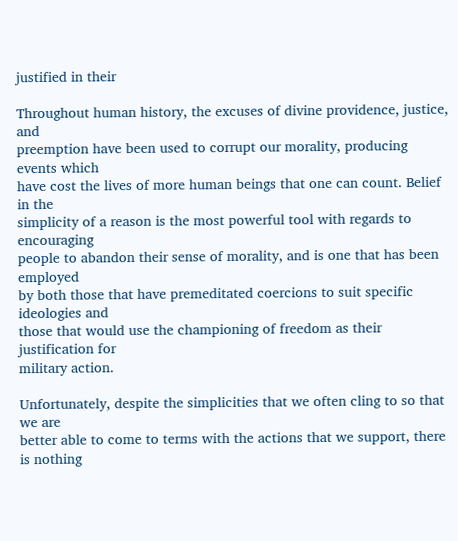justified in their

Throughout human history, the excuses of divine providence, justice, and
preemption have been used to corrupt our morality, producing events which
have cost the lives of more human beings that one can count. Belief in the
simplicity of a reason is the most powerful tool with regards to encouraging
people to abandon their sense of morality, and is one that has been employed
by both those that have premeditated coercions to suit specific ideologies and
those that would use the championing of freedom as their justification for
military action.

Unfortunately, despite the simplicities that we often cling to so that we are
better able to come to terms with the actions that we support, there is nothing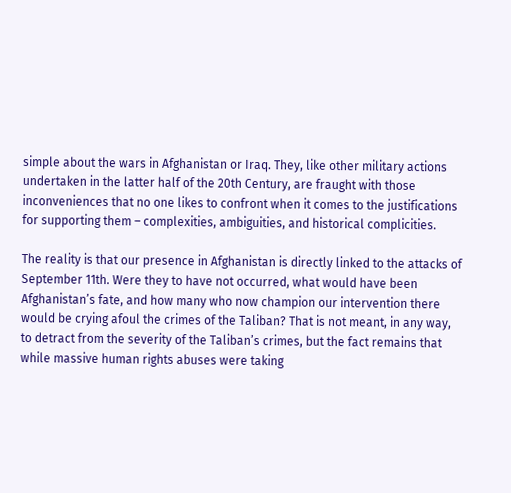simple about the wars in Afghanistan or Iraq. They, like other military actions
undertaken in the latter half of the 20th Century, are fraught with those
inconveniences that no one likes to confront when it comes to the justifications
for supporting them – complexities, ambiguities, and historical complicities.

The reality is that our presence in Afghanistan is directly linked to the attacks of
September 11th. Were they to have not occurred, what would have been
Afghanistan’s fate, and how many who now champion our intervention there
would be crying afoul the crimes of the Taliban? That is not meant, in any way,
to detract from the severity of the Taliban’s crimes, but the fact remains that
while massive human rights abuses were taking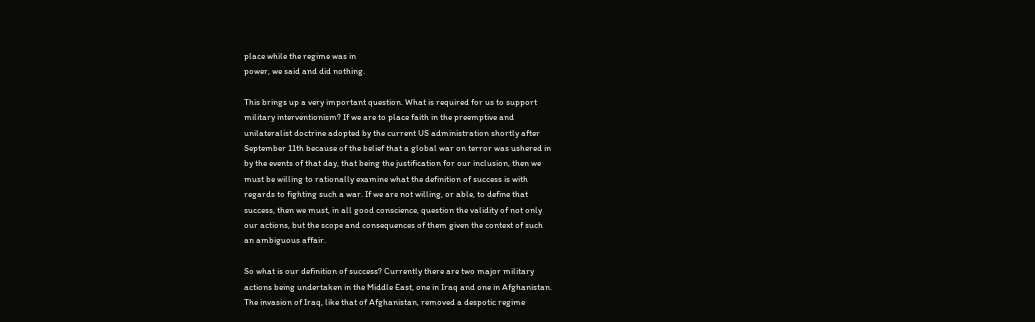place while the regime was in
power, we said and did nothing.

This brings up a very important question. What is required for us to support
military interventionism? If we are to place faith in the preemptive and
unilateralist doctrine adopted by the current US administration shortly after
September 11th because of the belief that a global war on terror was ushered in
by the events of that day, that being the justification for our inclusion, then we
must be willing to rationally examine what the definition of success is with
regards to fighting such a war. If we are not willing, or able, to define that
success, then we must, in all good conscience, question the validity of not only
our actions, but the scope and consequences of them given the context of such
an ambiguous affair.

So what is our definition of success? Currently there are two major military
actions being undertaken in the Middle East, one in Iraq and one in Afghanistan.
The invasion of Iraq, like that of Afghanistan, removed a despotic regime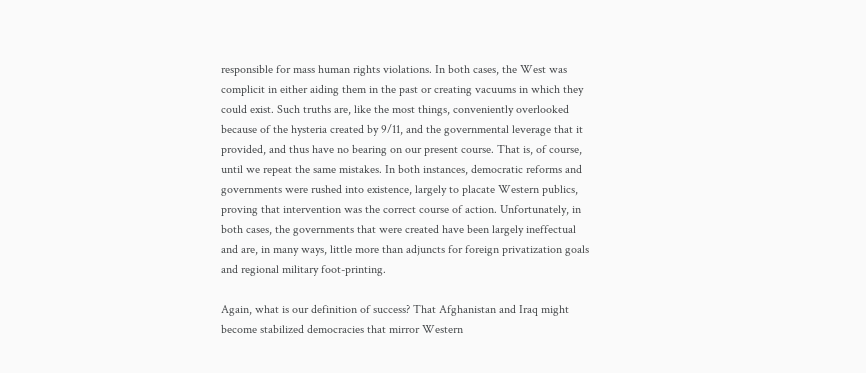responsible for mass human rights violations. In both cases, the West was
complicit in either aiding them in the past or creating vacuums in which they
could exist. Such truths are, like the most things, conveniently overlooked
because of the hysteria created by 9/11, and the governmental leverage that it
provided, and thus have no bearing on our present course. That is, of course,
until we repeat the same mistakes. In both instances, democratic reforms and
governments were rushed into existence, largely to placate Western publics,
proving that intervention was the correct course of action. Unfortunately, in
both cases, the governments that were created have been largely ineffectual
and are, in many ways, little more than adjuncts for foreign privatization goals
and regional military foot-printing.

Again, what is our definition of success? That Afghanistan and Iraq might
become stabilized democracies that mirror Western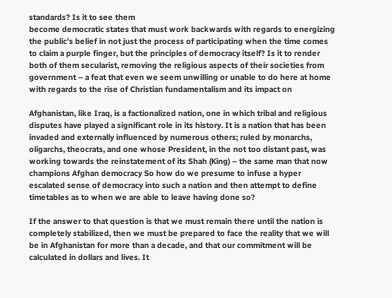standards? Is it to see them
become democratic states that must work backwards with regards to energizing
the public’s belief in not just the process of participating when the time comes
to claim a purple finger, but the principles of democracy itself? Is it to render
both of them secularist, removing the religious aspects of their societies from
government – a feat that even we seem unwilling or unable to do here at home
with regards to the rise of Christian fundamentalism and its impact on

Afghanistan, like Iraq, is a factionalized nation, one in which tribal and religious
disputes have played a significant role in its history. It is a nation that has been
invaded and externally influenced by numerous others; ruled by monarchs,
oligarchs, theocrats, and one whose President, in the not too distant past, was
working towards the reinstatement of its Shah (King) – the same man that now
champions Afghan democracy So how do we presume to infuse a hyper
escalated sense of democracy into such a nation and then attempt to define
timetables as to when we are able to leave having done so?

If the answer to that question is that we must remain there until the nation is
completely stabilized, then we must be prepared to face the reality that we will
be in Afghanistan for more than a decade, and that our commitment will be
calculated in dollars and lives. It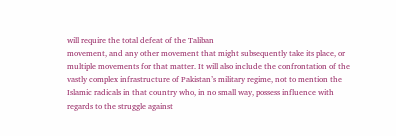will require the total defeat of the Taliban
movement, and any other movement that might subsequently take its place, or
multiple movements for that matter. It will also include the confrontation of the
vastly complex infrastructure of Pakistan’s military regime, not to mention the
Islamic radicals in that country who, in no small way, possess influence with
regards to the struggle against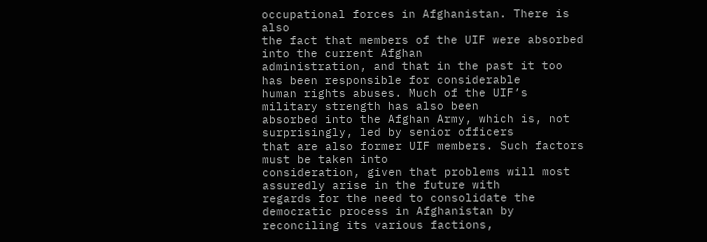occupational forces in Afghanistan. There is also
the fact that members of the UIF were absorbed into the current Afghan
administration, and that in the past it too has been responsible for considerable
human rights abuses. Much of the UIF’s military strength has also been
absorbed into the Afghan Army, which is, not surprisingly, led by senior officers
that are also former UIF members. Such factors must be taken into
consideration, given that problems will most assuredly arise in the future with
regards for the need to consolidate the democratic process in Afghanistan by
reconciling its various factions,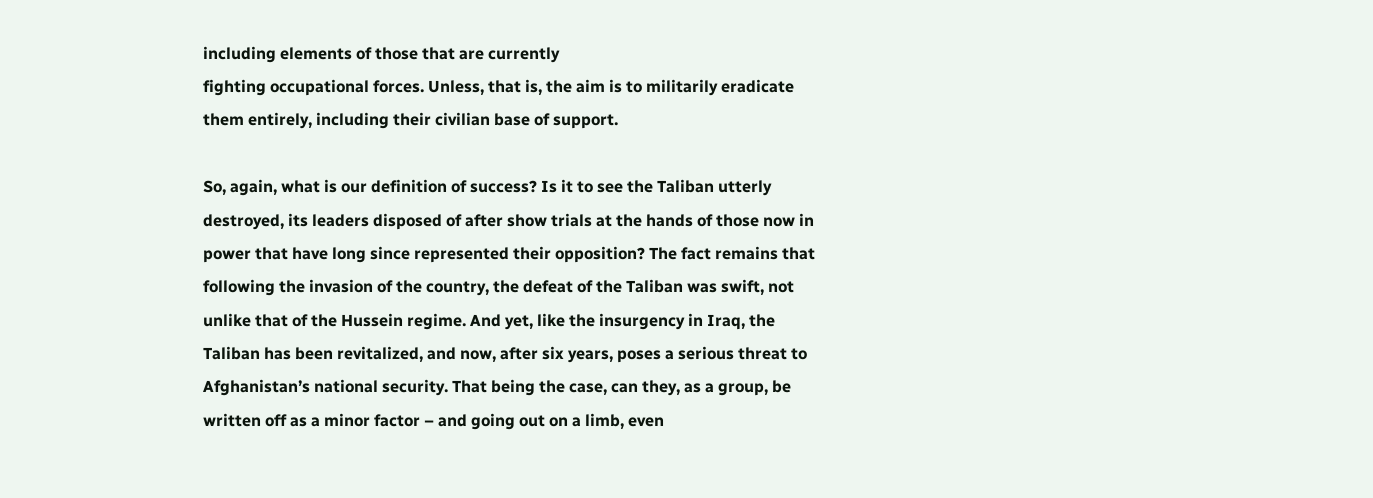including elements of those that are currently
fighting occupational forces. Unless, that is, the aim is to militarily eradicate
them entirely, including their civilian base of support.

So, again, what is our definition of success? Is it to see the Taliban utterly
destroyed, its leaders disposed of after show trials at the hands of those now in
power that have long since represented their opposition? The fact remains that
following the invasion of the country, the defeat of the Taliban was swift, not
unlike that of the Hussein regime. And yet, like the insurgency in Iraq, the
Taliban has been revitalized, and now, after six years, poses a serious threat to
Afghanistan’s national security. That being the case, can they, as a group, be
written off as a minor factor – and going out on a limb, even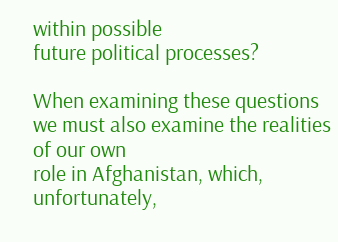within possible
future political processes?

When examining these questions we must also examine the realities of our own
role in Afghanistan, which, unfortunately,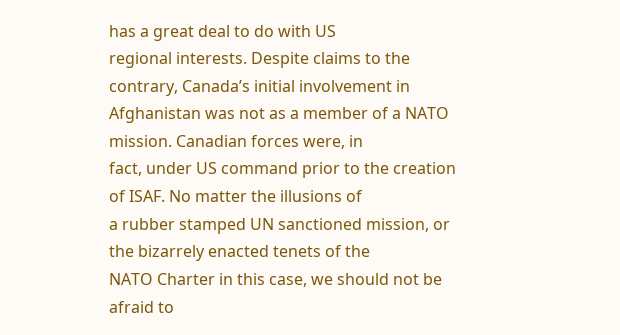has a great deal to do with US
regional interests. Despite claims to the contrary, Canada’s initial involvement in
Afghanistan was not as a member of a NATO mission. Canadian forces were, in
fact, under US command prior to the creation of ISAF. No matter the illusions of
a rubber stamped UN sanctioned mission, or the bizarrely enacted tenets of the
NATO Charter in this case, we should not be afraid to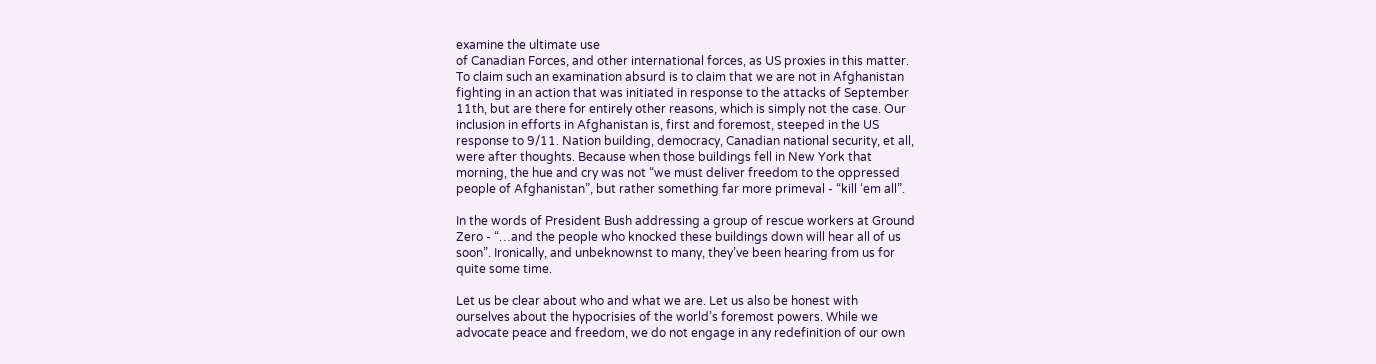examine the ultimate use
of Canadian Forces, and other international forces, as US proxies in this matter.
To claim such an examination absurd is to claim that we are not in Afghanistan
fighting in an action that was initiated in response to the attacks of September
11th, but are there for entirely other reasons, which is simply not the case. Our
inclusion in efforts in Afghanistan is, first and foremost, steeped in the US
response to 9/11. Nation building, democracy, Canadian national security, et all,
were after thoughts. Because when those buildings fell in New York that
morning, the hue and cry was not “we must deliver freedom to the oppressed
people of Afghanistan”, but rather something far more primeval - “kill ‘em all”.

In the words of President Bush addressing a group of rescue workers at Ground
Zero - “…and the people who knocked these buildings down will hear all of us
soon”. Ironically, and unbeknownst to many, they’ve been hearing from us for
quite some time.

Let us be clear about who and what we are. Let us also be honest with
ourselves about the hypocrisies of the world’s foremost powers. While we
advocate peace and freedom, we do not engage in any redefinition of our own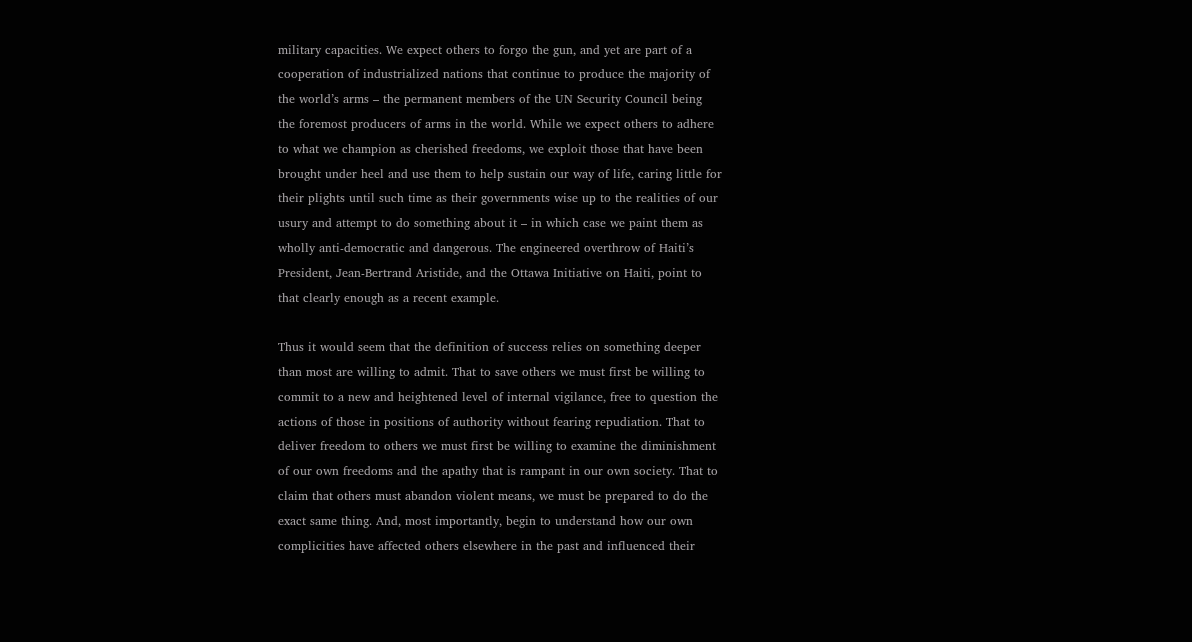military capacities. We expect others to forgo the gun, and yet are part of a
cooperation of industrialized nations that continue to produce the majority of
the world’s arms – the permanent members of the UN Security Council being
the foremost producers of arms in the world. While we expect others to adhere
to what we champion as cherished freedoms, we exploit those that have been
brought under heel and use them to help sustain our way of life, caring little for
their plights until such time as their governments wise up to the realities of our
usury and attempt to do something about it – in which case we paint them as
wholly anti-democratic and dangerous. The engineered overthrow of Haiti’s
President, Jean-Bertrand Aristide, and the Ottawa Initiative on Haiti, point to
that clearly enough as a recent example.

Thus it would seem that the definition of success relies on something deeper
than most are willing to admit. That to save others we must first be willing to
commit to a new and heightened level of internal vigilance, free to question the
actions of those in positions of authority without fearing repudiation. That to
deliver freedom to others we must first be willing to examine the diminishment
of our own freedoms and the apathy that is rampant in our own society. That to
claim that others must abandon violent means, we must be prepared to do the
exact same thing. And, most importantly, begin to understand how our own
complicities have affected others elsewhere in the past and influenced their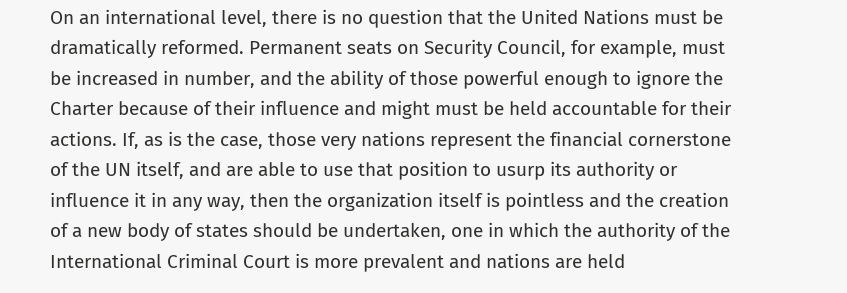On an international level, there is no question that the United Nations must be
dramatically reformed. Permanent seats on Security Council, for example, must
be increased in number, and the ability of those powerful enough to ignore the
Charter because of their influence and might must be held accountable for their
actions. If, as is the case, those very nations represent the financial cornerstone
of the UN itself, and are able to use that position to usurp its authority or
influence it in any way, then the organization itself is pointless and the creation
of a new body of states should be undertaken, one in which the authority of the
International Criminal Court is more prevalent and nations are held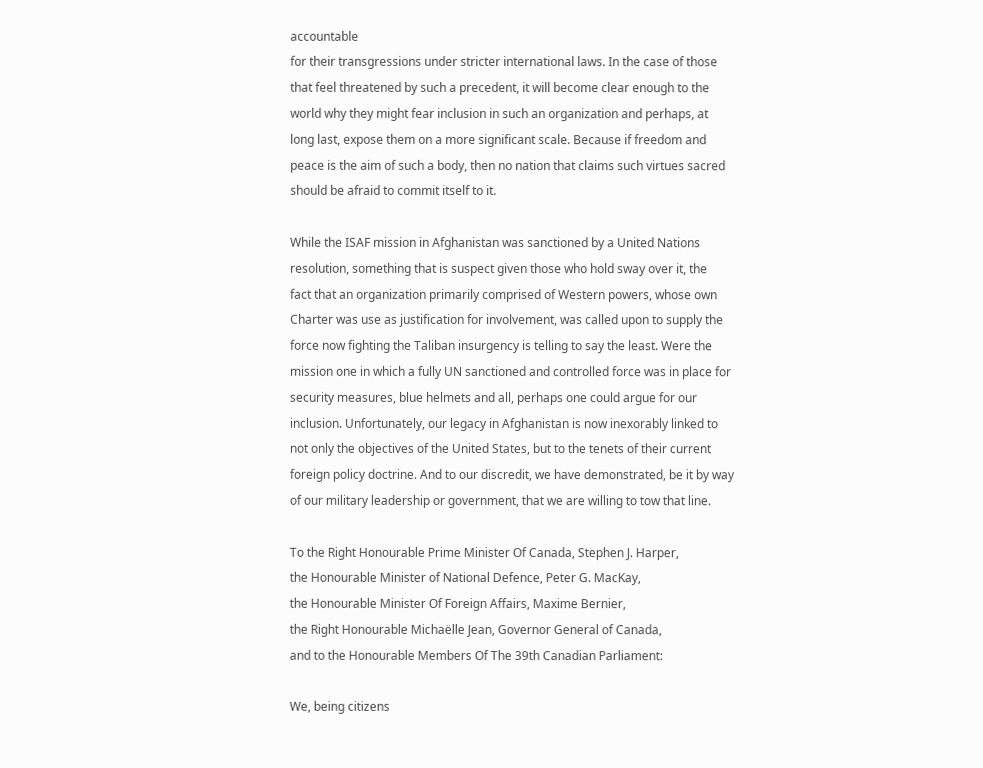accountable
for their transgressions under stricter international laws. In the case of those
that feel threatened by such a precedent, it will become clear enough to the
world why they might fear inclusion in such an organization and perhaps, at
long last, expose them on a more significant scale. Because if freedom and
peace is the aim of such a body, then no nation that claims such virtues sacred
should be afraid to commit itself to it.

While the ISAF mission in Afghanistan was sanctioned by a United Nations
resolution, something that is suspect given those who hold sway over it, the
fact that an organization primarily comprised of Western powers, whose own
Charter was use as justification for involvement, was called upon to supply the
force now fighting the Taliban insurgency is telling to say the least. Were the
mission one in which a fully UN sanctioned and controlled force was in place for
security measures, blue helmets and all, perhaps one could argue for our
inclusion. Unfortunately, our legacy in Afghanistan is now inexorably linked to
not only the objectives of the United States, but to the tenets of their current
foreign policy doctrine. And to our discredit, we have demonstrated, be it by way
of our military leadership or government, that we are willing to tow that line.

To the Right Honourable Prime Minister Of Canada, Stephen J. Harper,
the Honourable Minister of National Defence, Peter G. MacKay,
the Honourable Minister Of Foreign Affairs, Maxime Bernier,
the Right Honourable Michaëlle Jean, Governor General of Canada,
and to the Honourable Members Of The 39th Canadian Parliament:

We, being citizens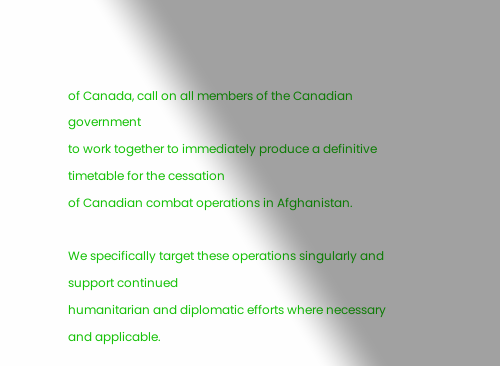of Canada, call on all members of the Canadian government
to work together to immediately produce a definitive timetable for the cessation
of Canadian combat operations in Afghanistan.

We specifically target these operations singularly and support continued
humanitarian and diplomatic efforts where necessary and applicable.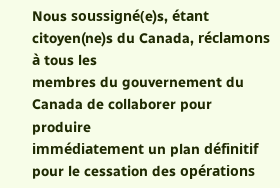Nous soussigné(e)s, étant citoyen(ne)s du Canada, réclamons à tous les
membres du gouvernement du Canada de collaborer pour produire
immédiatement un plan définitif pour le cessation des opérations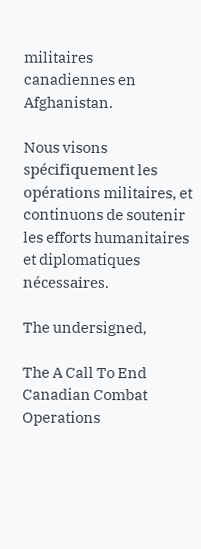militaires
canadiennes en Afghanistan.

Nous visons spécifiquement les opérations militaires, et continuons de soutenir
les efforts humanitaires et diplomatiques nécessaires.

The undersigned,

The A Call To End Canadian Combat Operations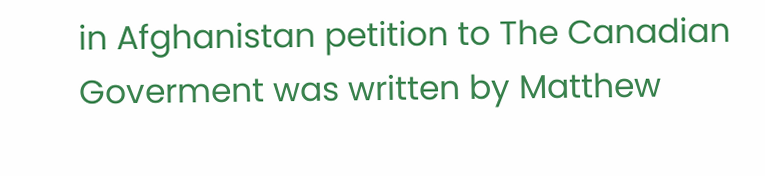in Afghanistan petition to The Canadian Goverment was written by Matthew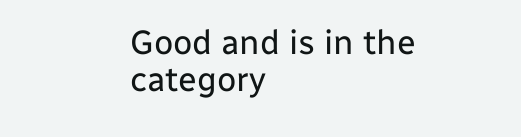Good and is in the category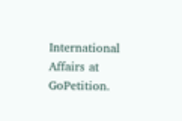International Affairs at GoPetition.